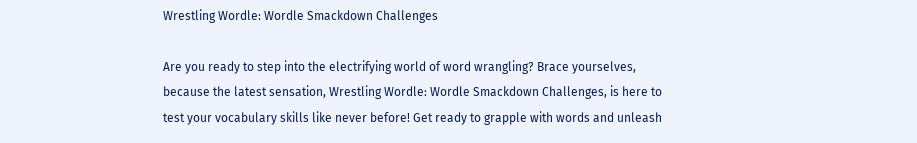Wrestling Wordle: Wordle Smackdown Challenges

Are you ready to step into the electrifying world of word wrangling? Brace yourselves, because the latest sensation, Wrestling Wordle: Wordle Smackdown Challenges, is here to test your vocabulary skills like never before! Get ready to grapple with words and unleash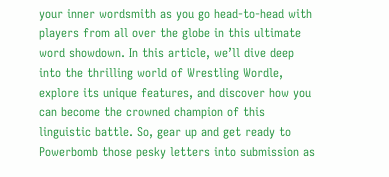your inner wordsmith as you go head-to-head with players from all over the globe in this ultimate word showdown. In this article, we’ll dive deep into the thrilling world of Wrestling Wordle, explore its unique features, and discover how you can become the crowned champion of this linguistic battle. So, gear up and get ready to Powerbomb those pesky letters into submission as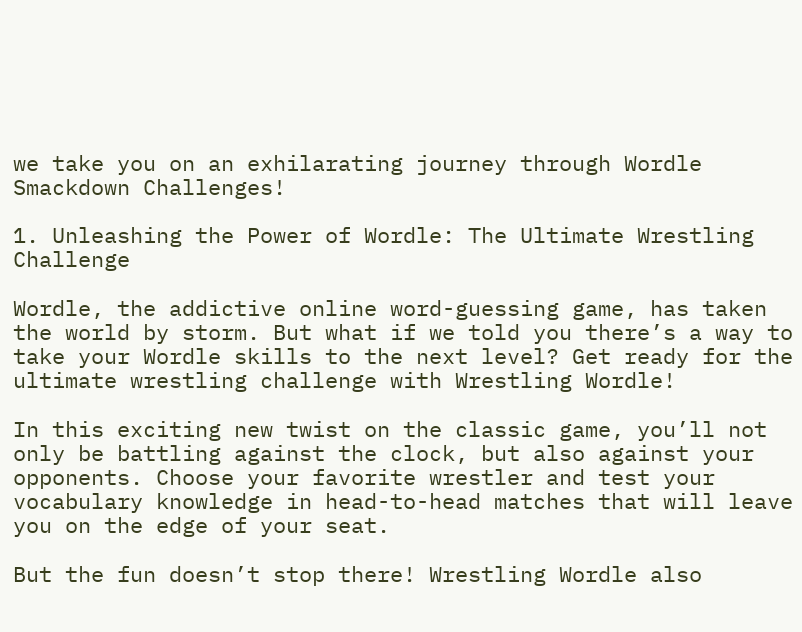we take you on an exhilarating journey through Wordle Smackdown Challenges!

1. Unleashing the Power of Wordle: The Ultimate Wrestling Challenge

Wordle, the addictive online word-guessing game, has taken the world by storm. But what if we told you there’s a way to take your Wordle skills to the next level? Get ready for the ultimate wrestling challenge with Wrestling Wordle!

In this exciting new twist on the classic game, you’ll not only be battling against the clock, but also against your opponents. Choose your favorite wrestler and test your vocabulary knowledge in head-to-head matches that will leave you on the edge of your seat.

But the fun doesn’t stop there! Wrestling Wordle also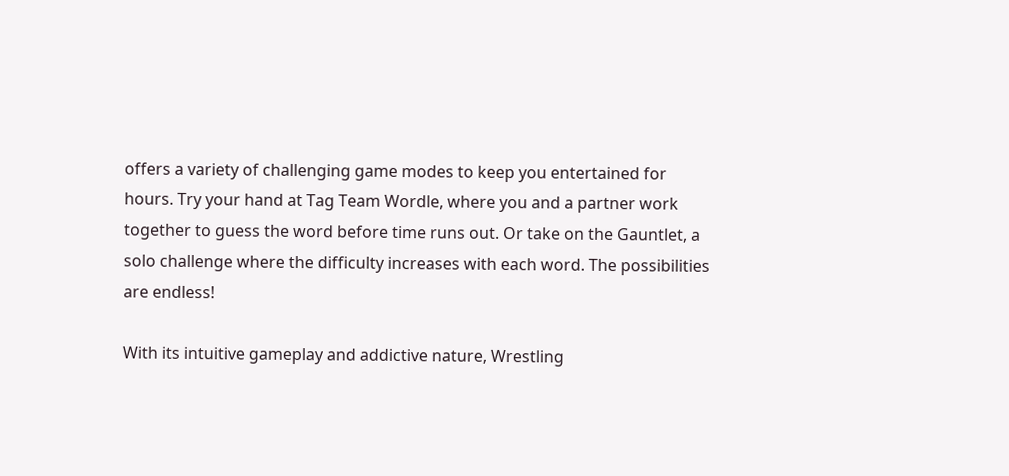offers a variety of challenging game modes to keep you entertained for hours. Try your hand at Tag Team Wordle, where you and a partner work together to guess the word before time runs out. Or take on the Gauntlet, a solo challenge where the difficulty increases with each word. The possibilities are endless!

With its intuitive gameplay and addictive nature, Wrestling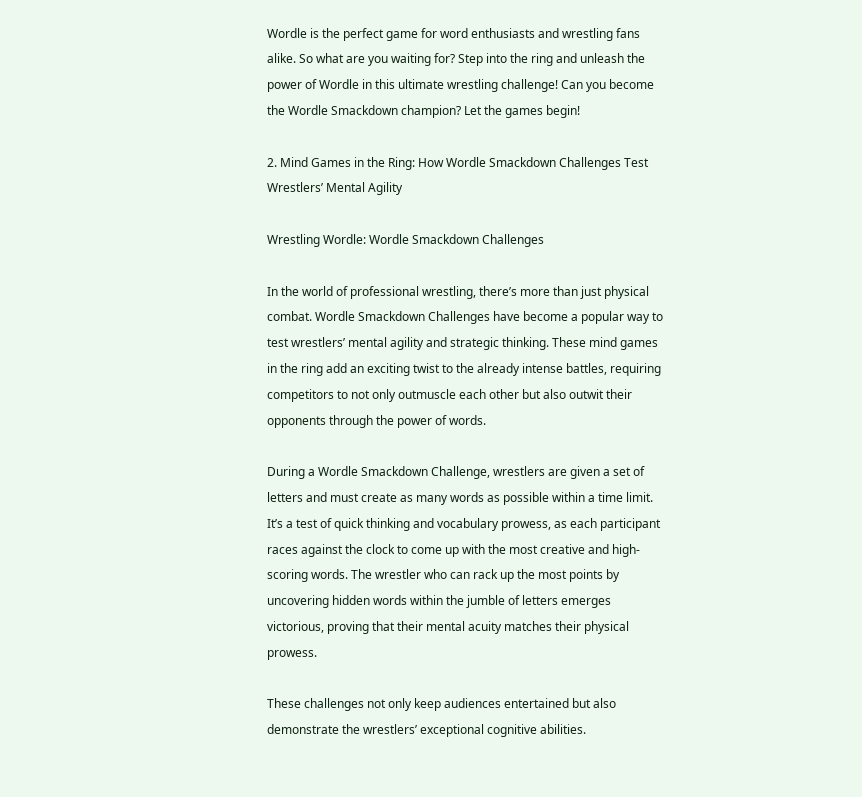Wordle is the perfect game for word enthusiasts and wrestling fans alike. So what are you waiting for? Step into the ring and unleash the power of Wordle in this ultimate wrestling challenge! Can you become the Wordle Smackdown champion? Let the games begin!

2. Mind Games in the Ring: How Wordle Smackdown Challenges Test Wrestlers’ Mental Agility

Wrestling Wordle: Wordle Smackdown Challenges

In the world of professional wrestling, there’s more than just physical combat. Wordle Smackdown Challenges have become a popular way to test wrestlers’ mental agility and strategic thinking. These mind games in the ring add an exciting twist to the already intense battles, requiring competitors to not only outmuscle each other but also outwit their opponents through the power of words.

During a Wordle Smackdown Challenge, wrestlers are given a set of letters and must create as many words as possible within a time limit. It’s a test of quick thinking and vocabulary prowess, as each participant races against the clock to come up with the most creative and high-scoring words. The wrestler who can rack up the most points by uncovering hidden words within the jumble of letters emerges victorious, proving that their mental acuity matches their physical prowess.

These challenges not only keep audiences entertained but also demonstrate the wrestlers’ exceptional cognitive abilities.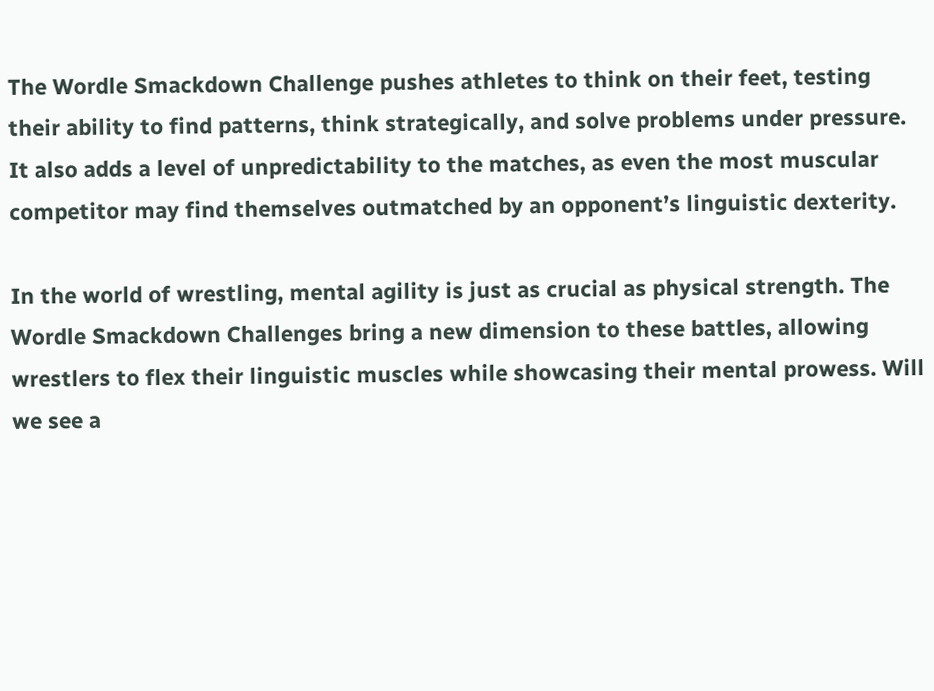The Wordle Smackdown Challenge pushes athletes to think on their feet, testing their ability to find patterns, think strategically, and solve problems under pressure. It also adds a level of unpredictability to the matches, as even the most muscular competitor may find themselves outmatched by an opponent’s linguistic dexterity.

In the world of wrestling, mental agility is just as crucial as physical strength. The Wordle Smackdown Challenges bring a new dimension to these battles, allowing wrestlers to flex their linguistic muscles while showcasing their mental prowess. Will we see a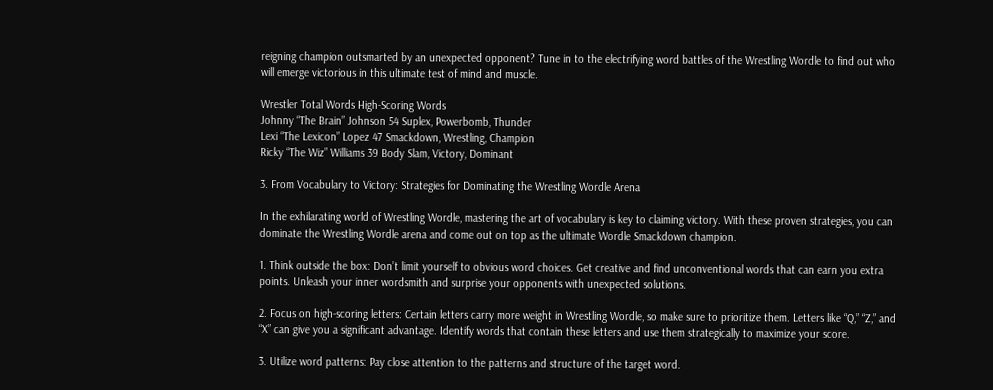reigning champion outsmarted by an unexpected opponent? Tune in to the electrifying word battles of the Wrestling Wordle to find out who will emerge victorious in this ultimate test of mind and muscle.

Wrestler Total Words High-Scoring Words
Johnny “The Brain” Johnson 54 Suplex, Powerbomb, Thunder
Lexi “The Lexicon” Lopez 47 Smackdown, Wrestling, Champion
Ricky “The Wiz” Williams 39 Body Slam, Victory, Dominant

3. From Vocabulary to Victory: Strategies for Dominating the Wrestling Wordle Arena

In the exhilarating world of Wrestling Wordle, mastering the art of vocabulary is key to claiming victory. With these proven strategies, you can dominate the Wrestling Wordle arena and come out on top as the ultimate Wordle Smackdown champion.

1. Think outside the box: Don’t limit yourself to obvious word choices. Get creative and find unconventional words that can earn you extra points. Unleash your inner wordsmith and surprise your opponents with unexpected solutions.

2. Focus on high-scoring letters: Certain letters carry more weight in Wrestling Wordle, so make sure to prioritize them. Letters like “Q,” “Z,” and “X” can give you a significant advantage. Identify words that contain these letters and use them strategically to maximize your score.

3. Utilize word patterns: Pay close attention to the patterns and structure of the target word.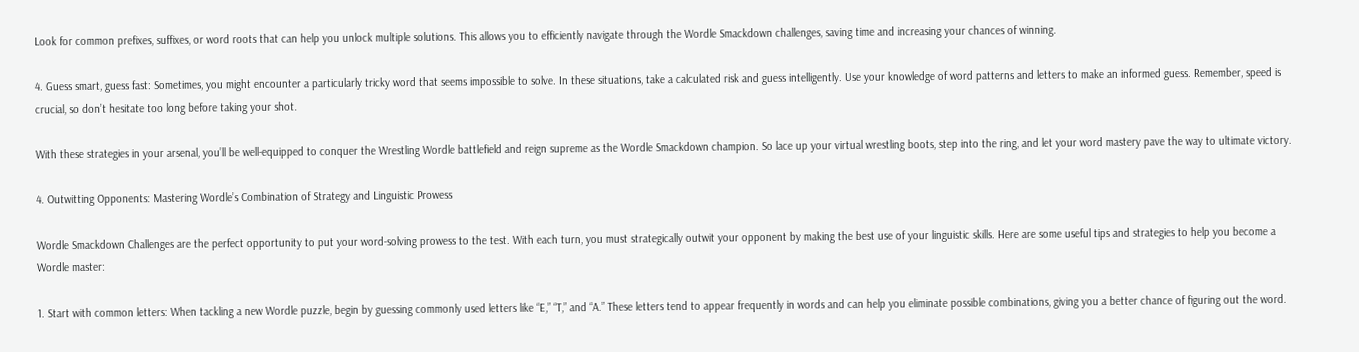Look for common prefixes, suffixes, or word roots that can help you unlock multiple solutions. This allows you to efficiently navigate through the Wordle Smackdown challenges, saving time and increasing your chances of winning.

4. Guess smart, guess fast: Sometimes, you might encounter a particularly tricky word that seems impossible to solve. In these situations, take a calculated risk and guess intelligently. Use your knowledge of word patterns and letters to make an informed guess. Remember, speed is crucial, so don’t hesitate too long before taking your shot.

With these strategies in your arsenal, you’ll be well-equipped to conquer the Wrestling Wordle battlefield and reign supreme as the Wordle Smackdown champion. So lace up your virtual wrestling boots, step into the ring, and let your word mastery pave the way to ultimate victory.

4. Outwitting Opponents: Mastering Wordle’s Combination of Strategy and Linguistic Prowess

Wordle Smackdown Challenges are the perfect opportunity to put your word-solving prowess to the test. With each turn, you must strategically outwit your opponent by making the best use of your linguistic skills. Here are some useful tips and strategies to help you become a Wordle master:

1. Start with common letters: When tackling a new Wordle puzzle, begin by guessing commonly used letters like “E,” “T,” and “A.” These letters tend to appear frequently in words and can help you eliminate possible combinations, giving you a better chance of figuring out the word.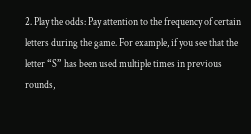2. Play the odds: Pay attention to the frequency of certain letters during the game. For example, if you see that the letter “S” has been used multiple times in previous rounds,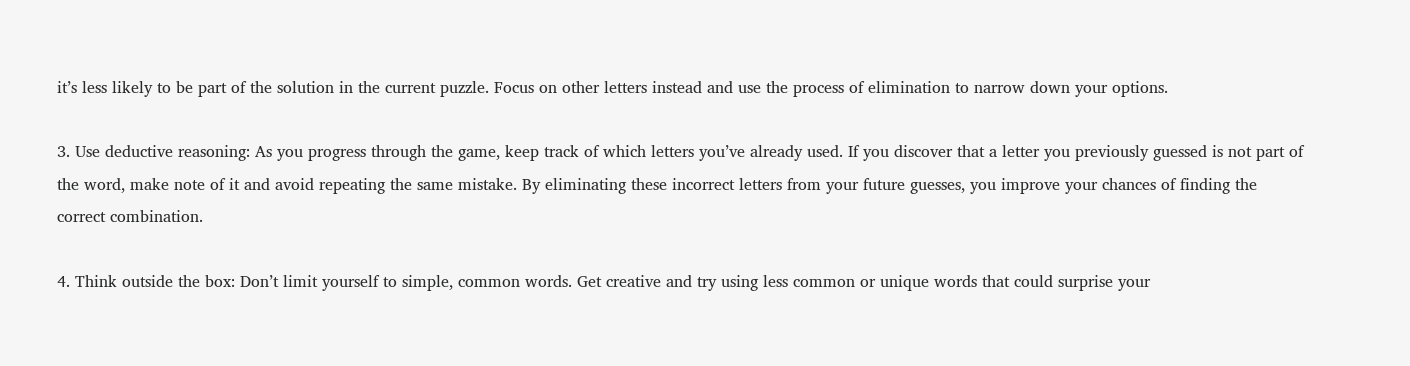it’s less likely to be part of the solution in the current puzzle. Focus on other letters instead and use the process of elimination to narrow down your options.

3. Use deductive reasoning: As you progress through the game, keep track of which letters you’ve already used. If you discover that a letter you previously guessed is not part of the word, make note of it and avoid repeating the same mistake. By eliminating these incorrect letters from your future guesses, you improve your chances of finding the correct combination.

4. Think outside the box: Don’t limit yourself to simple, common words. Get creative and try using less common or unique words that could surprise your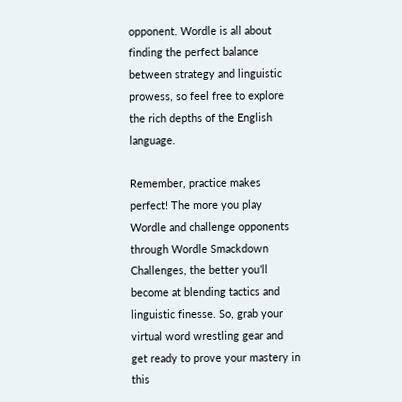opponent. Wordle is all about finding the perfect balance between strategy and linguistic prowess, so feel free to explore the rich depths of the English language.

Remember, practice makes perfect! The more you play Wordle and challenge opponents through Wordle Smackdown Challenges, the better you’ll become at blending tactics and linguistic finesse. So, grab your virtual word wrestling gear and get ready to prove your mastery in this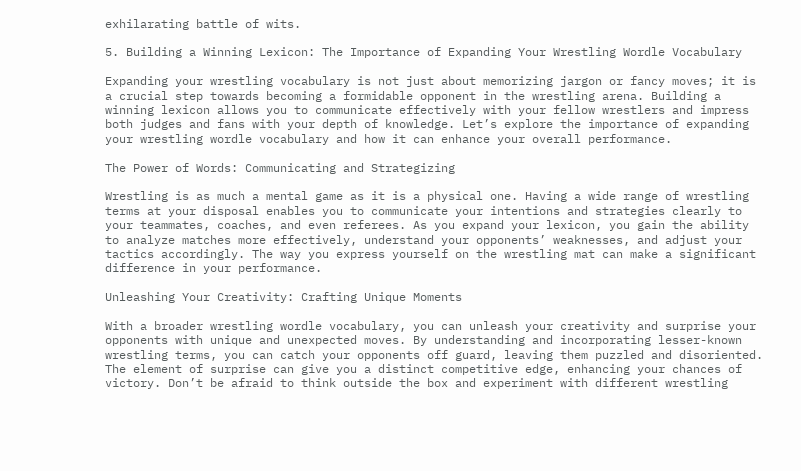exhilarating battle of wits.

5. Building a Winning Lexicon: The Importance of Expanding Your Wrestling Wordle Vocabulary

Expanding your wrestling vocabulary is not just about memorizing jargon or fancy moves; it is a crucial step towards becoming a formidable opponent in the wrestling arena. Building a winning lexicon allows you to communicate effectively with your fellow wrestlers and impress both judges and fans with your depth of knowledge. Let’s explore the importance of expanding your wrestling wordle vocabulary and how it can enhance your overall performance.

The Power of Words: Communicating and Strategizing

Wrestling is as much a mental game as it is a physical one. Having a wide range of wrestling terms at your disposal enables you to communicate your intentions and strategies clearly to your teammates, coaches, and even referees. As you expand your lexicon, you gain the ability to analyze matches more effectively, understand your opponents’ weaknesses, and adjust your tactics accordingly. The way you express yourself on the wrestling mat can make a significant difference in your performance.

Unleashing Your Creativity: Crafting Unique Moments

With a broader wrestling wordle vocabulary, you can unleash your creativity and surprise your opponents with unique and unexpected moves. By understanding and incorporating lesser-known wrestling terms, you can catch your opponents off guard, leaving them puzzled and disoriented. The element of surprise can give you a distinct competitive edge, enhancing your chances of victory. Don’t be afraid to think outside the box and experiment with different wrestling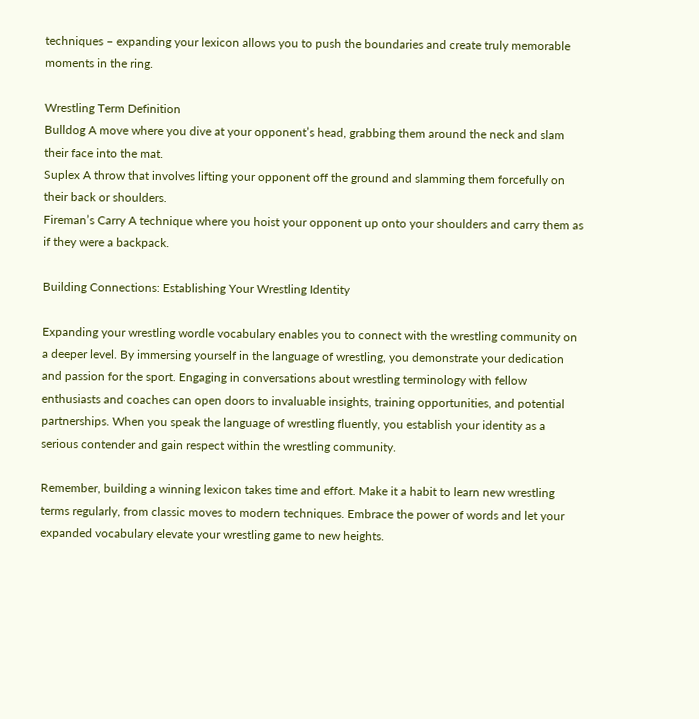techniques – expanding your lexicon allows you to push the boundaries and create truly memorable moments in the ring.

Wrestling Term Definition
Bulldog A move where you dive at your opponent’s head, grabbing them around the neck and slam their face into the mat.
Suplex A throw that involves lifting your opponent off the ground and slamming them forcefully on their back or shoulders.
Fireman’s Carry A technique where you hoist your opponent up onto your shoulders and carry them as if they were a backpack.

Building Connections: Establishing Your Wrestling Identity

Expanding your wrestling wordle vocabulary enables you to connect with the wrestling community on a deeper level. By immersing yourself in the language of wrestling, you demonstrate your dedication and passion for the sport. Engaging in conversations about wrestling terminology with fellow enthusiasts and coaches can open doors to invaluable insights, training opportunities, and potential partnerships. When you speak the language of wrestling fluently, you establish your identity as a serious contender and gain respect within the wrestling community.

Remember, building a winning lexicon takes time and effort. Make it a habit to learn new wrestling terms regularly, from classic moves to modern techniques. Embrace the power of words and let your expanded vocabulary elevate your wrestling game to new heights.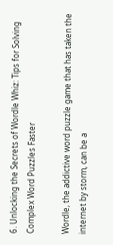6. Unlocking the Secrets of Wordle Whiz: Tips for Solving Complex Word Puzzles Faster

Wordle, the addictive word puzzle game that has taken the internet by storm, can be a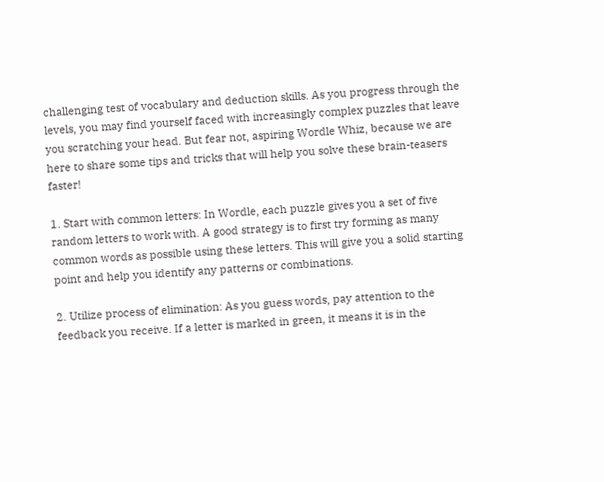challenging test of vocabulary and deduction skills. As you progress through the levels, you may find yourself faced with increasingly complex puzzles that leave you scratching your head. But fear not, aspiring Wordle Whiz, because we are here to share some tips and tricks that will help you solve these brain-teasers faster!

1. Start with common letters: In Wordle, each puzzle gives you a set of five random letters to work with. A good strategy is to first try forming as many common words as possible using these letters. This will give you a solid starting point and help you identify any patterns or combinations.

2. Utilize process of elimination: As you guess words, pay attention to the feedback you receive. If a letter is marked in green, it means it is in the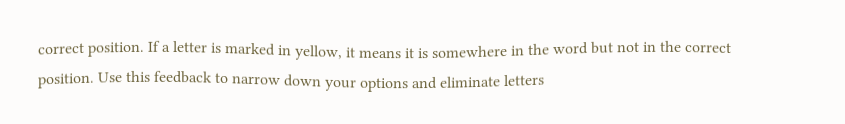correct position. If a letter is marked in yellow, it means it is somewhere in the word but not in the correct position. Use this feedback to narrow down your options and eliminate letters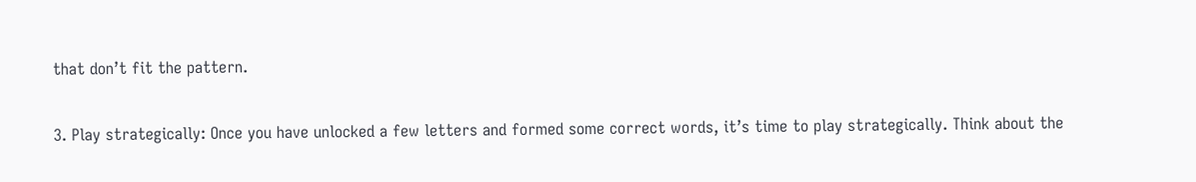that don’t fit the pattern.

3. Play strategically: Once you have unlocked a few letters and formed some correct words, it’s time to play strategically. Think about the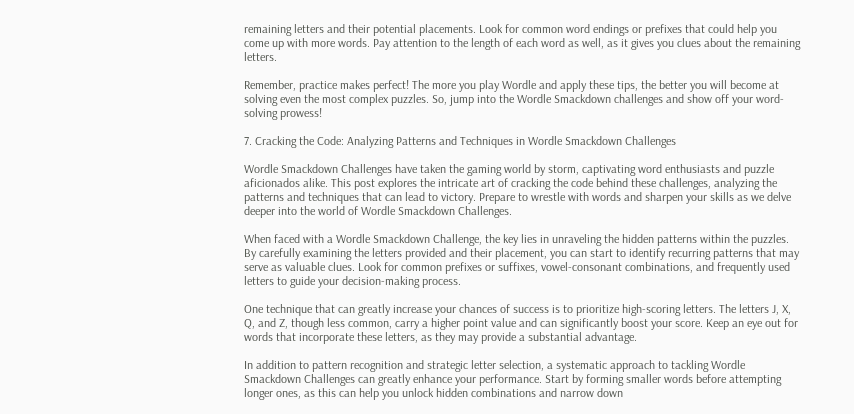remaining letters and their potential placements. Look for common word endings or prefixes that could help you come up with more words. Pay attention to the length of each word as well, as it gives you clues about the remaining letters.

Remember, practice makes perfect! The more you play Wordle and apply these tips, the better you will become at solving even the most complex puzzles. So, jump into the Wordle Smackdown challenges and show off your word-solving prowess!

7. Cracking the Code: Analyzing Patterns and Techniques in Wordle Smackdown Challenges

Wordle Smackdown Challenges have taken the gaming world by storm, captivating word enthusiasts and puzzle aficionados alike. This post explores the intricate art of cracking the code behind these challenges, analyzing the patterns and techniques that can lead to victory. Prepare to wrestle with words and sharpen your skills as we delve deeper into the world of Wordle Smackdown Challenges.

When faced with a Wordle Smackdown Challenge, the key lies in unraveling the hidden patterns within the puzzles. By carefully examining the letters provided and their placement, you can start to identify recurring patterns that may serve as valuable clues. Look for common prefixes or suffixes, vowel-consonant combinations, and frequently used letters to guide your decision-making process.

One technique that can greatly increase your chances of success is to prioritize high-scoring letters. The letters J, X, Q, and Z, though less common, carry a higher point value and can significantly boost your score. Keep an eye out for words that incorporate these letters, as they may provide a substantial advantage.

In addition to pattern recognition and strategic letter selection, a systematic approach to tackling Wordle Smackdown Challenges can greatly enhance your performance. Start by forming smaller words before attempting longer ones, as this can help you unlock hidden combinations and narrow down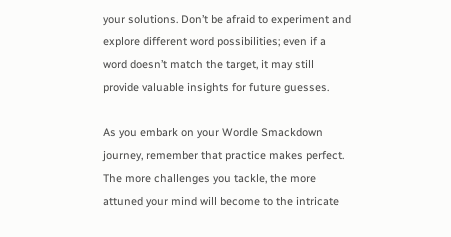your solutions. Don’t be afraid to experiment and explore different word possibilities; even if a word doesn’t match the target, it may still provide valuable insights for future guesses.

As you embark on your Wordle Smackdown journey, remember that practice makes perfect. The more challenges you tackle, the more attuned your mind will become to the intricate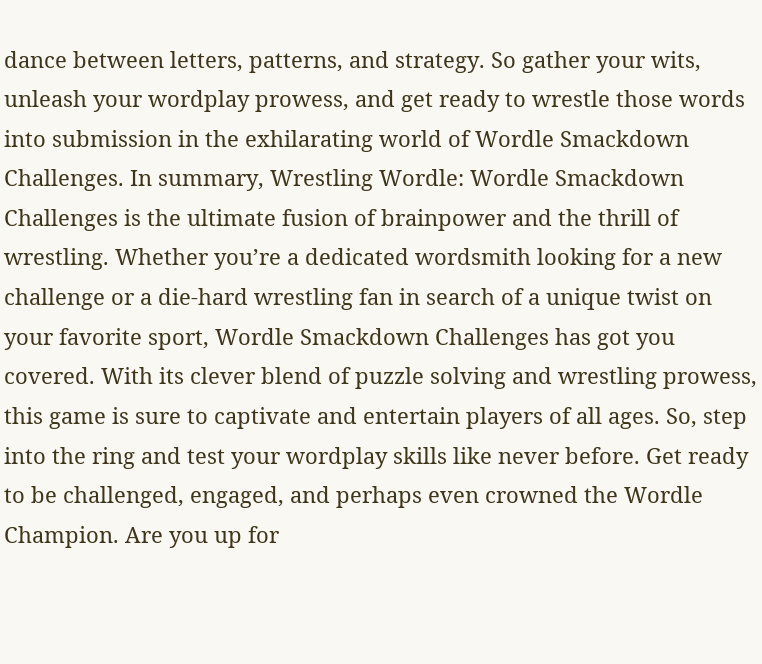dance between letters, patterns, and strategy. So gather your wits, unleash your wordplay prowess, and get ready to wrestle those words into submission in the exhilarating world of Wordle Smackdown Challenges. In summary, Wrestling Wordle: Wordle Smackdown Challenges is the ultimate fusion of brainpower and the thrill of wrestling. Whether you’re a dedicated wordsmith looking for a new challenge or a die-hard wrestling fan in search of a unique twist on your favorite sport, Wordle Smackdown Challenges has got you covered. With its clever blend of puzzle solving and wrestling prowess, this game is sure to captivate and entertain players of all ages. So, step into the ring and test your wordplay skills like never before. Get ready to be challenged, engaged, and perhaps even crowned the Wordle Champion. Are you up for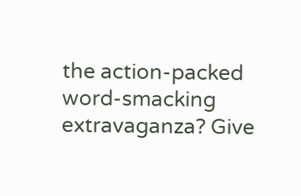the action-packed word-smacking extravaganza? Give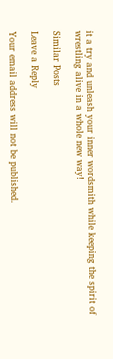it a try and unleash your inner wordsmith while keeping the spirit of wrestling alive in a whole new way!

Similar Posts

Leave a Reply

Your email address will not be published.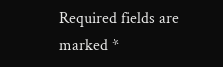Required fields are marked *